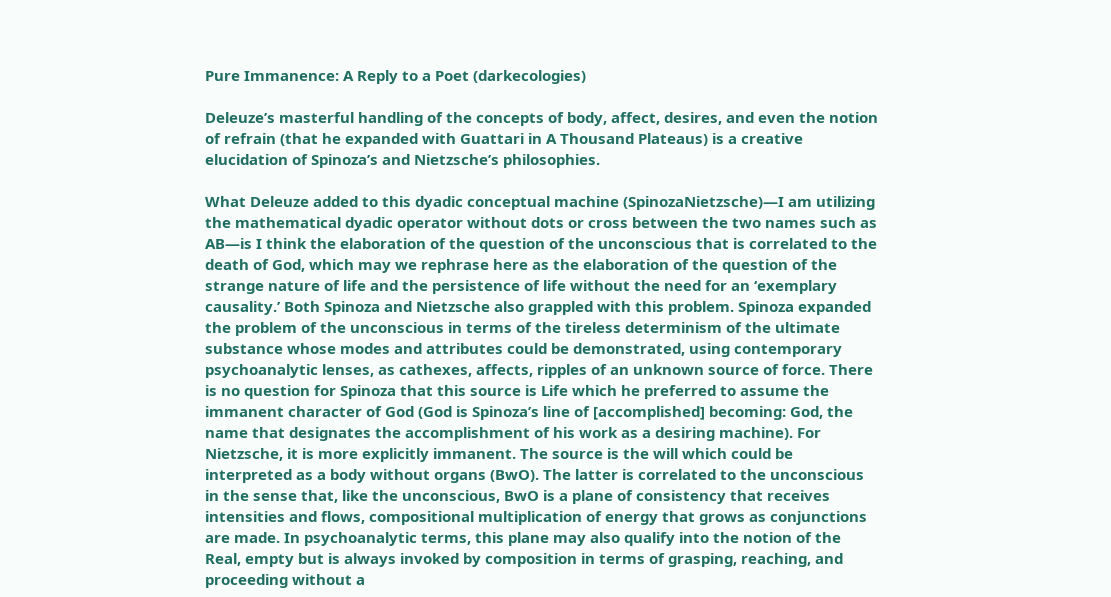Pure Immanence: A Reply to a Poet (darkecologies)

Deleuze’s masterful handling of the concepts of body, affect, desires, and even the notion of refrain (that he expanded with Guattari in A Thousand Plateaus) is a creative elucidation of Spinoza’s and Nietzsche’s philosophies.

What Deleuze added to this dyadic conceptual machine (SpinozaNietzsche)—I am utilizing the mathematical dyadic operator without dots or cross between the two names such as AB—is I think the elaboration of the question of the unconscious that is correlated to the death of God, which may we rephrase here as the elaboration of the question of the strange nature of life and the persistence of life without the need for an ‘exemplary causality.’ Both Spinoza and Nietzsche also grappled with this problem. Spinoza expanded the problem of the unconscious in terms of the tireless determinism of the ultimate substance whose modes and attributes could be demonstrated, using contemporary psychoanalytic lenses, as cathexes, affects, ripples of an unknown source of force. There is no question for Spinoza that this source is Life which he preferred to assume the immanent character of God (God is Spinoza’s line of [accomplished] becoming: God, the name that designates the accomplishment of his work as a desiring machine). For Nietzsche, it is more explicitly immanent. The source is the will which could be interpreted as a body without organs (BwO). The latter is correlated to the unconscious in the sense that, like the unconscious, BwO is a plane of consistency that receives intensities and flows, compositional multiplication of energy that grows as conjunctions are made. In psychoanalytic terms, this plane may also qualify into the notion of the Real, empty but is always invoked by composition in terms of grasping, reaching, and proceeding without a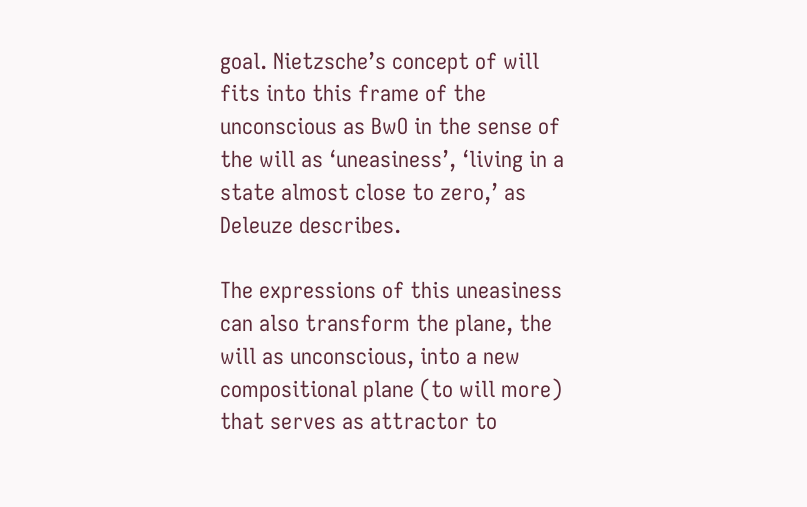goal. Nietzsche’s concept of will fits into this frame of the unconscious as BwO in the sense of the will as ‘uneasiness’, ‘living in a state almost close to zero,’ as Deleuze describes.

The expressions of this uneasiness can also transform the plane, the will as unconscious, into a new compositional plane (to will more) that serves as attractor to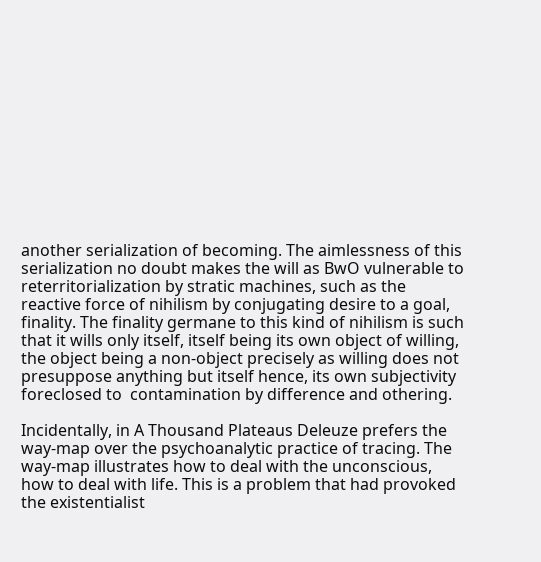another serialization of becoming. The aimlessness of this serialization no doubt makes the will as BwO vulnerable to reterritorialization by stratic machines, such as the reactive force of nihilism by conjugating desire to a goal, finality. The finality germane to this kind of nihilism is such that it wills only itself, itself being its own object of willing, the object being a non-object precisely as willing does not presuppose anything but itself hence, its own subjectivity foreclosed to  contamination by difference and othering.

Incidentally, in A Thousand Plateaus Deleuze prefers the way-map over the psychoanalytic practice of tracing. The way-map illustrates how to deal with the unconscious, how to deal with life. This is a problem that had provoked the existentialist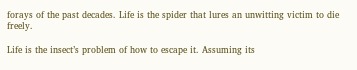forays of the past decades. Life is the spider that lures an unwitting victim to die freely.

Life is the insect’s problem of how to escape it. Assuming its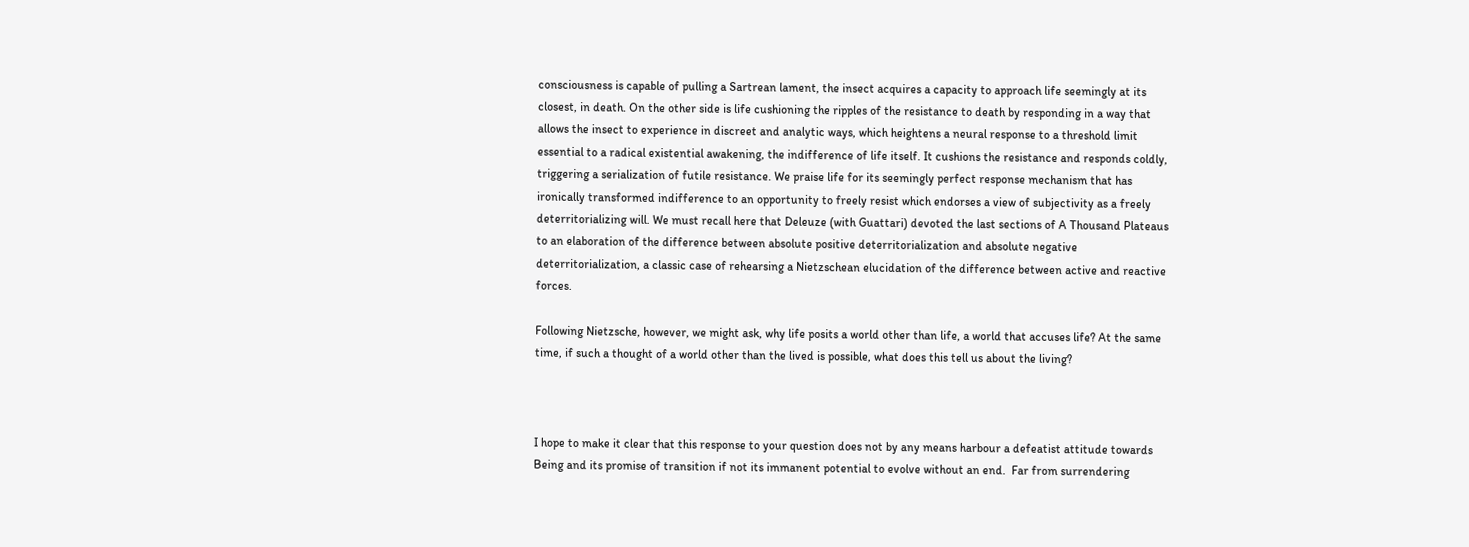consciousness is capable of pulling a Sartrean lament, the insect acquires a capacity to approach life seemingly at its closest, in death. On the other side is life cushioning the ripples of the resistance to death by responding in a way that allows the insect to experience in discreet and analytic ways, which heightens a neural response to a threshold limit essential to a radical existential awakening, the indifference of life itself. It cushions the resistance and responds coldly, triggering a serialization of futile resistance. We praise life for its seemingly perfect response mechanism that has ironically transformed indifference to an opportunity to freely resist which endorses a view of subjectivity as a freely deterritorializing will. We must recall here that Deleuze (with Guattari) devoted the last sections of A Thousand Plateaus to an elaboration of the difference between absolute positive deterritorialization and absolute negative deterritorialization, a classic case of rehearsing a Nietzschean elucidation of the difference between active and reactive forces.

Following Nietzsche, however, we might ask, why life posits a world other than life, a world that accuses life? At the same time, if such a thought of a world other than the lived is possible, what does this tell us about the living?



I hope to make it clear that this response to your question does not by any means harbour a defeatist attitude towards Being and its promise of transition if not its immanent potential to evolve without an end.  Far from surrendering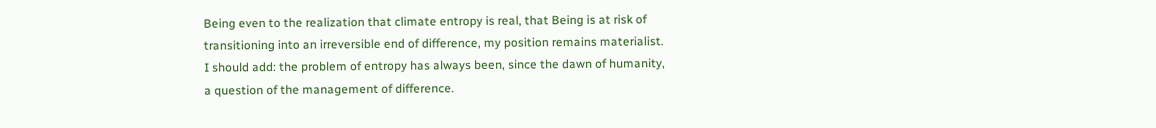Being even to the realization that climate entropy is real, that Being is at risk of transitioning into an irreversible end of difference, my position remains materialist.  I should add: the problem of entropy has always been, since the dawn of humanity, a question of the management of difference.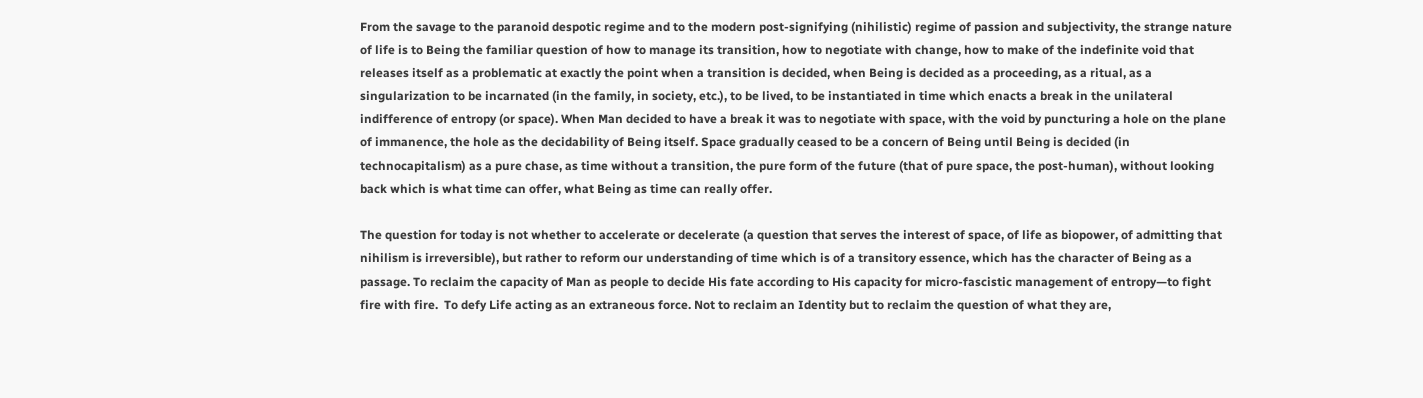From the savage to the paranoid despotic regime and to the modern post-signifying (nihilistic) regime of passion and subjectivity, the strange nature of life is to Being the familiar question of how to manage its transition, how to negotiate with change, how to make of the indefinite void that releases itself as a problematic at exactly the point when a transition is decided, when Being is decided as a proceeding, as a ritual, as a singularization to be incarnated (in the family, in society, etc.), to be lived, to be instantiated in time which enacts a break in the unilateral indifference of entropy (or space). When Man decided to have a break it was to negotiate with space, with the void by puncturing a hole on the plane of immanence, the hole as the decidability of Being itself. Space gradually ceased to be a concern of Being until Being is decided (in technocapitalism) as a pure chase, as time without a transition, the pure form of the future (that of pure space, the post-human), without looking back which is what time can offer, what Being as time can really offer.

The question for today is not whether to accelerate or decelerate (a question that serves the interest of space, of life as biopower, of admitting that nihilism is irreversible), but rather to reform our understanding of time which is of a transitory essence, which has the character of Being as a passage. To reclaim the capacity of Man as people to decide His fate according to His capacity for micro-fascistic management of entropy—to fight fire with fire.  To defy Life acting as an extraneous force. Not to reclaim an Identity but to reclaim the question of what they are,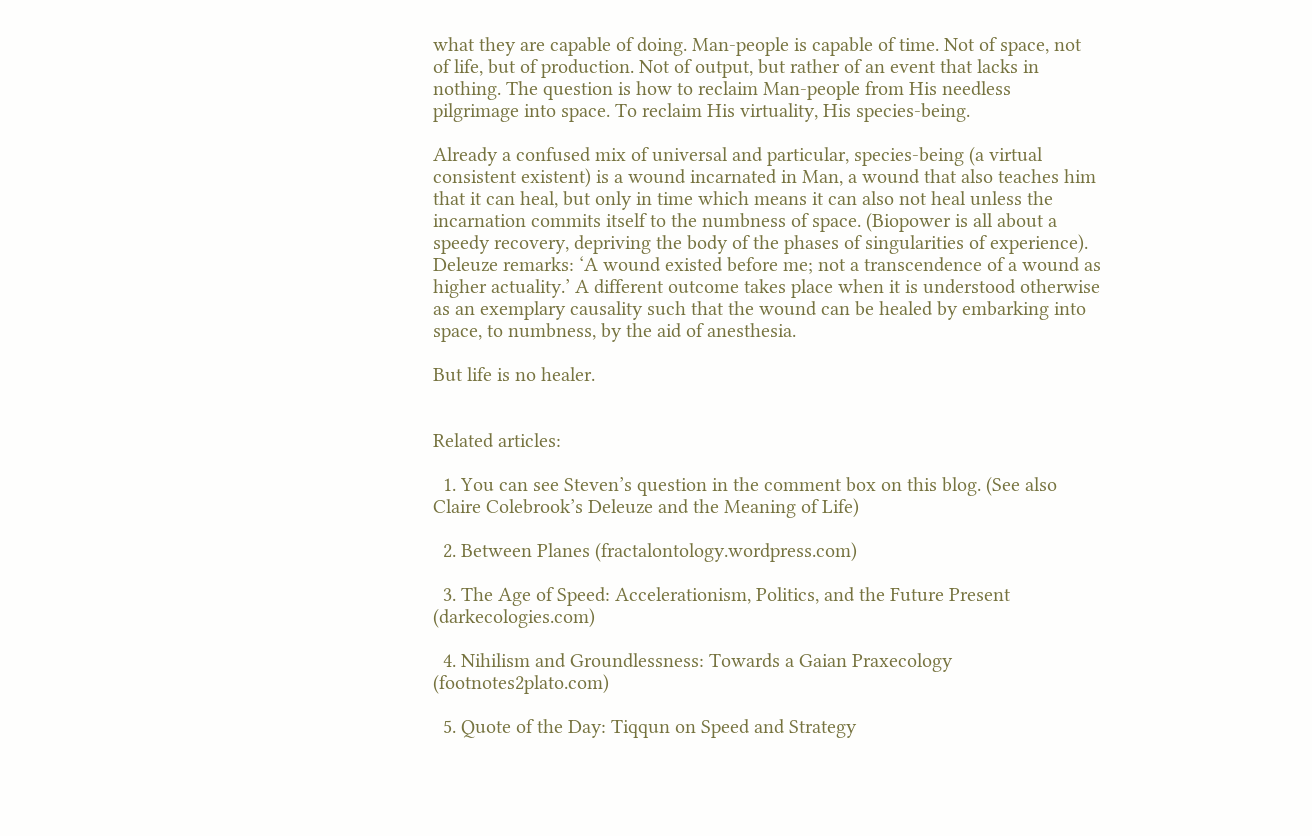what they are capable of doing. Man-people is capable of time. Not of space, not of life, but of production. Not of output, but rather of an event that lacks in nothing. The question is how to reclaim Man-people from His needless pilgrimage into space. To reclaim His virtuality, His species-being.

Already a confused mix of universal and particular, species-being (a virtual consistent existent) is a wound incarnated in Man, a wound that also teaches him that it can heal, but only in time which means it can also not heal unless the incarnation commits itself to the numbness of space. (Biopower is all about a speedy recovery, depriving the body of the phases of singularities of experience). Deleuze remarks: ‘A wound existed before me; not a transcendence of a wound as higher actuality.’ A different outcome takes place when it is understood otherwise as an exemplary causality such that the wound can be healed by embarking into space, to numbness, by the aid of anesthesia.

But life is no healer.


Related articles:

  1. You can see Steven’s question in the comment box on this blog. (See also Claire Colebrook’s Deleuze and the Meaning of Life)

  2. Between Planes (fractalontology.wordpress.com)

  3. The Age of Speed: Accelerationism, Politics, and the Future Present (darkecologies.com)

  4. Nihilism and Groundlessness: Towards a Gaian Praxecology (footnotes2plato.com)

  5. Quote of the Day: Tiqqun on Speed and Strategy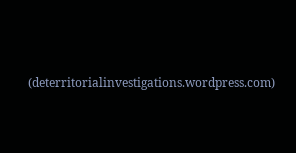(deterritorialinvestigations.wordpress.com)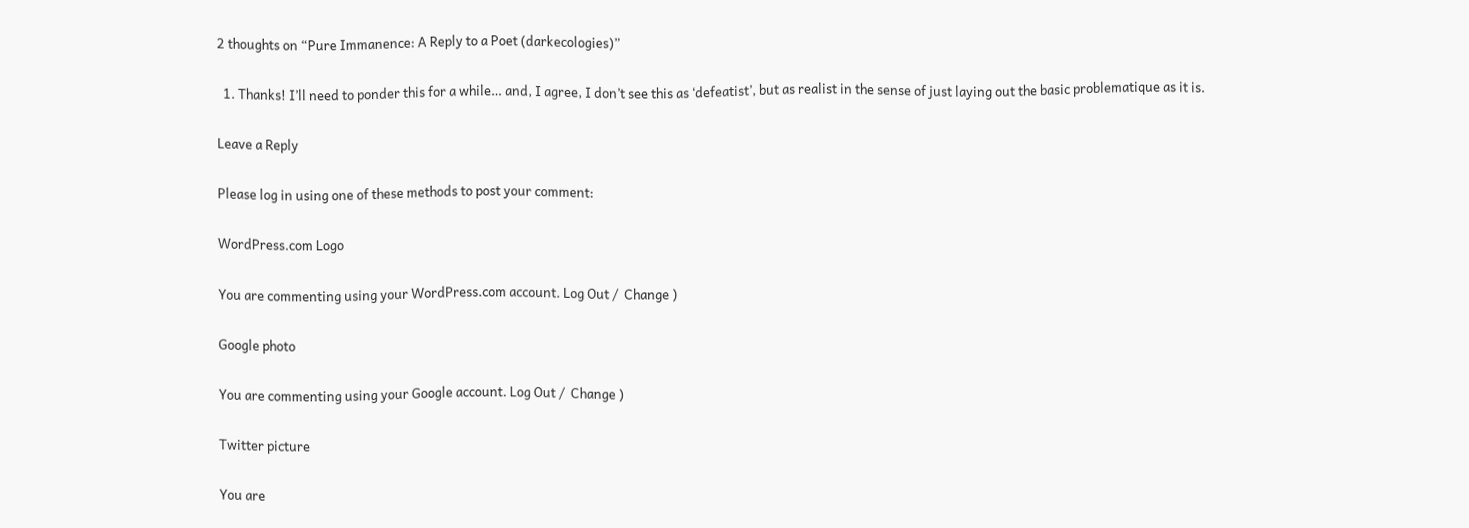2 thoughts on “Pure Immanence: A Reply to a Poet (darkecologies)”

  1. Thanks! I’ll need to ponder this for a while… and, I agree, I don’t see this as ‘defeatist’, but as realist in the sense of just laying out the basic problematique as it is.

Leave a Reply

Please log in using one of these methods to post your comment:

WordPress.com Logo

You are commenting using your WordPress.com account. Log Out /  Change )

Google photo

You are commenting using your Google account. Log Out /  Change )

Twitter picture

You are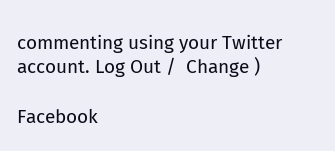commenting using your Twitter account. Log Out /  Change )

Facebook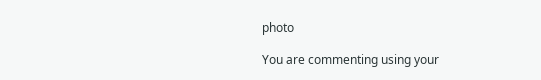photo

You are commenting using your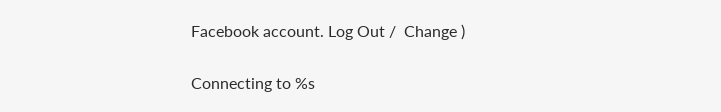Facebook account. Log Out /  Change )

Connecting to %s